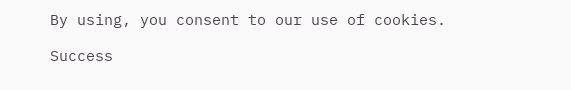By using, you consent to our use of cookies.

Success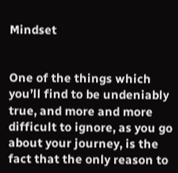Mindset


One of the things which you’ll find to be undeniably true, and more and more difficult to ignore, as you go about your journey, is the fact that the only reason to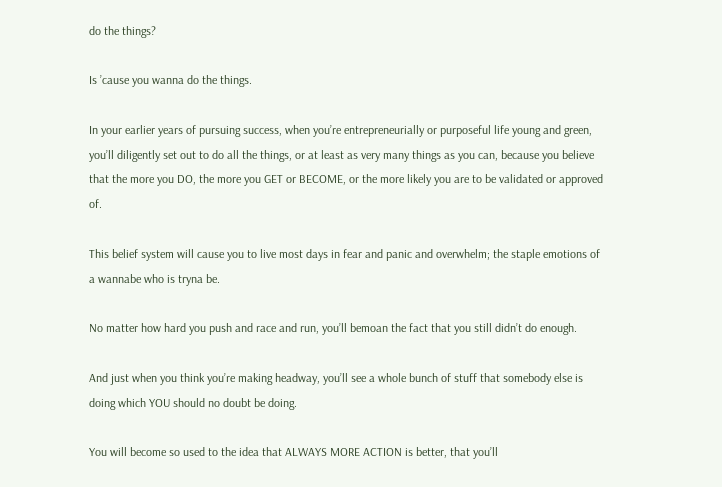do the things?

Is ’cause you wanna do the things.

In your earlier years of pursuing success, when you’re entrepreneurially or purposeful life young and green, you’ll diligently set out to do all the things, or at least as very many things as you can, because you believe that the more you DO, the more you GET or BECOME, or the more likely you are to be validated or approved of.

This belief system will cause you to live most days in fear and panic and overwhelm; the staple emotions of a wannabe who is tryna be.

No matter how hard you push and race and run, you’ll bemoan the fact that you still didn’t do enough.

And just when you think you’re making headway, you’ll see a whole bunch of stuff that somebody else is doing which YOU should no doubt be doing.

You will become so used to the idea that ALWAYS MORE ACTION is better, that you’ll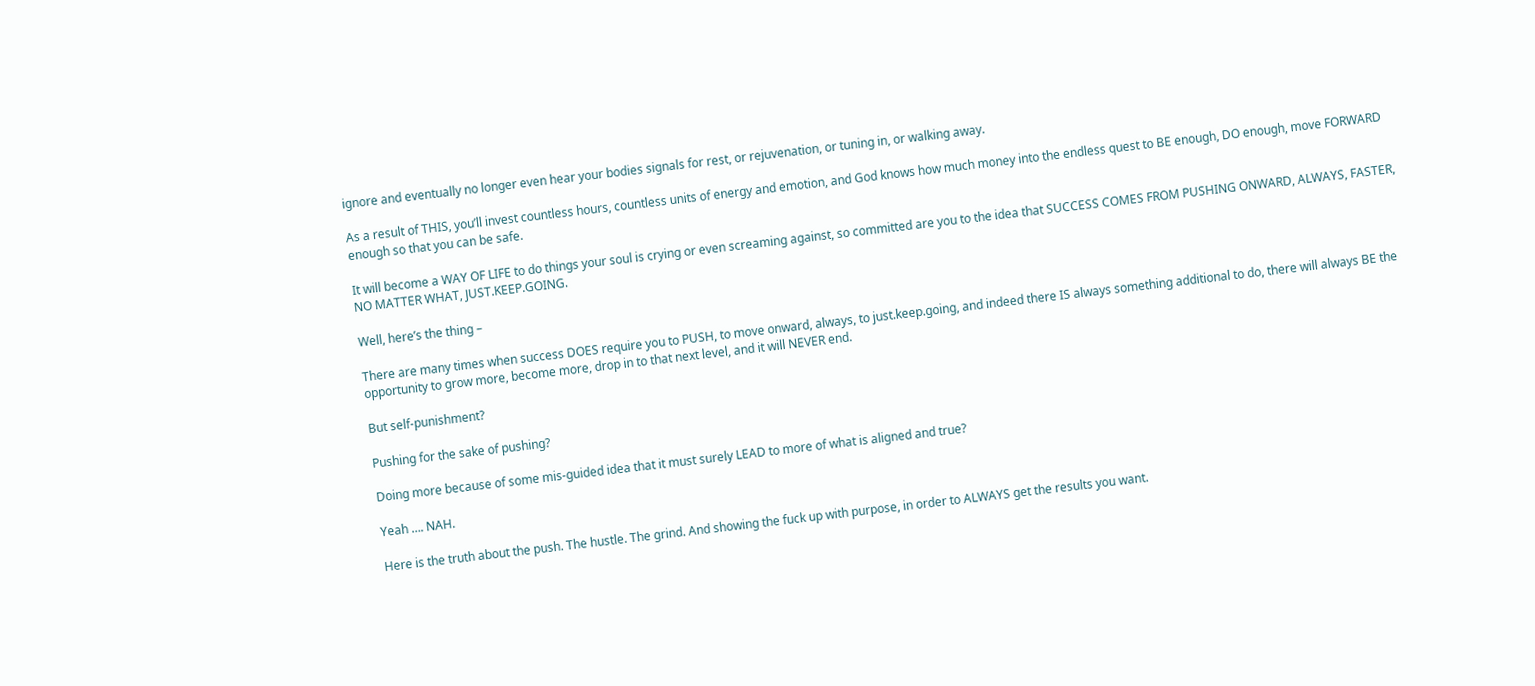ignore and eventually no longer even hear your bodies signals for rest, or rejuvenation, or tuning in, or walking away.

As a result of THIS, you’ll invest countless hours, countless units of energy and emotion, and God knows how much money into the endless quest to BE enough, DO enough, move FORWARD enough so that you can be safe.

It will become a WAY OF LIFE to do things your soul is crying or even screaming against, so committed are you to the idea that SUCCESS COMES FROM PUSHING ONWARD, ALWAYS, FASTER, NO MATTER WHAT, JUST.KEEP.GOING.

Well, here’s the thing –

There are many times when success DOES require you to PUSH, to move onward, always, to just.keep.going, and indeed there IS always something additional to do, there will always BE the opportunity to grow more, become more, drop in to that next level, and it will NEVER end.

But self-punishment?

Pushing for the sake of pushing?

Doing more because of some mis-guided idea that it must surely LEAD to more of what is aligned and true?

Yeah …. NAH.

Here is the truth about the push. The hustle. The grind. And showing the fuck up with purpose, in order to ALWAYS get the results you want.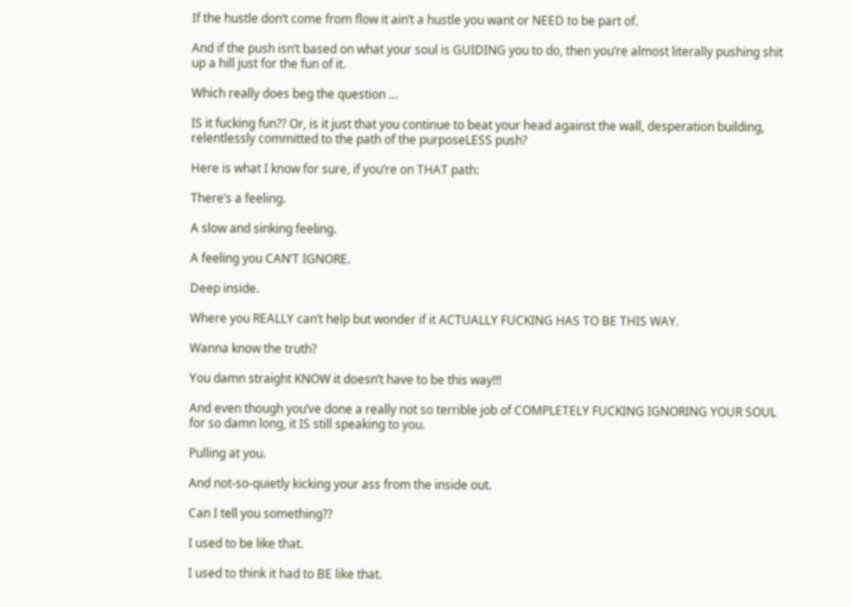If the hustle don’t come from flow it ain’t a hustle you want or NEED to be part of.

And if the push isn’t based on what your soul is GUIDING you to do, then you’re almost literally pushing shit up a hill just for the fun of it.

Which really does beg the question …

IS it fucking fun?? Or, is it just that you continue to beat your head against the wall, desperation building, relentlessly committed to the path of the purposeLESS push?

Here is what I know for sure, if you’re on THAT path:

There’s a feeling.

A slow and sinking feeling.

A feeling you CAN’T IGNORE.

Deep inside.

Where you REALLY can’t help but wonder if it ACTUALLY FUCKING HAS TO BE THIS WAY.

Wanna know the truth?

You damn straight KNOW it doesn’t have to be this way!!!

And even though you’ve done a really not so terrible job of COMPLETELY FUCKING IGNORING YOUR SOUL for so damn long, it IS still speaking to you.

Pulling at you.

And not-so-quietly kicking your ass from the inside out.

Can I tell you something??

I used to be like that.

I used to think it had to BE like that.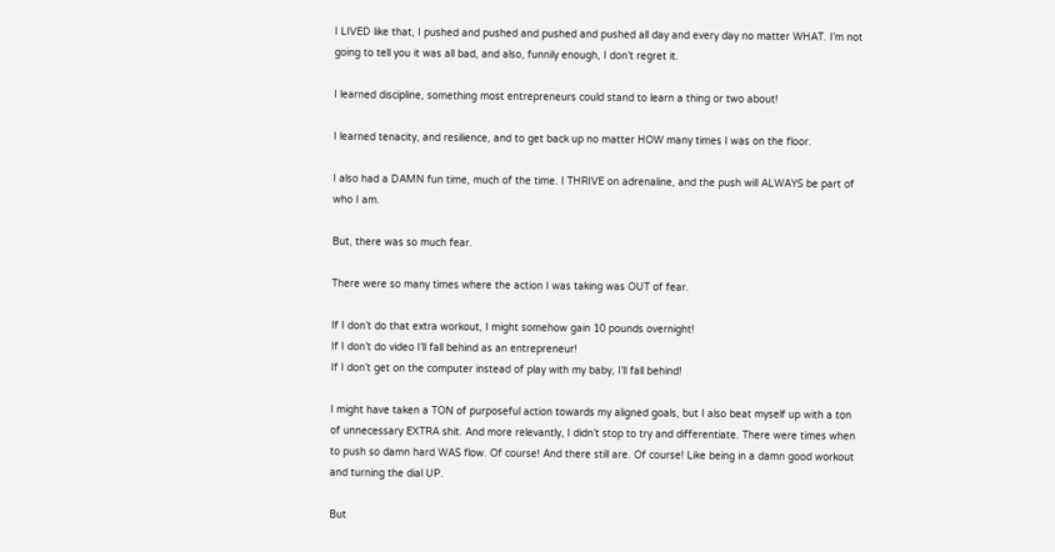I LIVED like that, I pushed and pushed and pushed and pushed all day and every day no matter WHAT. I’m not going to tell you it was all bad, and also, funnily enough, I don’t regret it.

I learned discipline, something most entrepreneurs could stand to learn a thing or two about!

I learned tenacity, and resilience, and to get back up no matter HOW many times I was on the floor.

I also had a DAMN fun time, much of the time. I THRIVE on adrenaline, and the push will ALWAYS be part of who I am.

But, there was so much fear.

There were so many times where the action I was taking was OUT of fear.

If I don’t do that extra workout, I might somehow gain 10 pounds overnight!
If I don’t do video I’ll fall behind as an entrepreneur!
If I don’t get on the computer instead of play with my baby, I’ll fall behind!

I might have taken a TON of purposeful action towards my aligned goals, but I also beat myself up with a ton of unnecessary EXTRA shit. And more relevantly, I didn’t stop to try and differentiate. There were times when to push so damn hard WAS flow. Of course! And there still are. Of course! Like being in a damn good workout and turning the dial UP.

But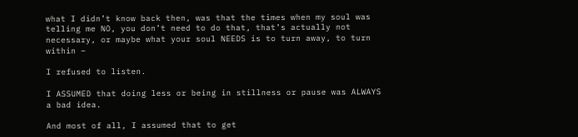what I didn’t know back then, was that the times when my soul was telling me NO, you don’t need to do that, that’s actually not necessary, or maybe what your soul NEEDS is to turn away, to turn within –

I refused to listen.

I ASSUMED that doing less or being in stillness or pause was ALWAYS a bad idea.

And most of all, I assumed that to get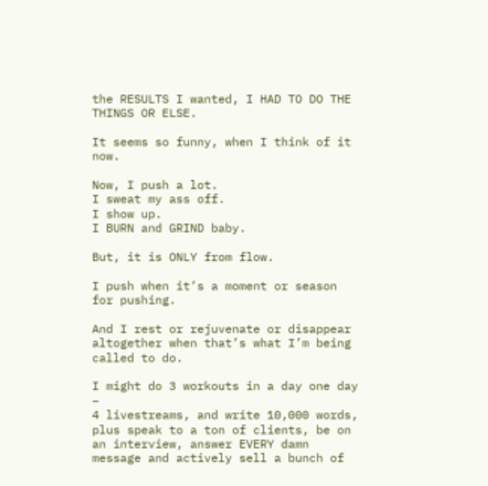the RESULTS I wanted, I HAD TO DO THE THINGS OR ELSE.

It seems so funny, when I think of it now.

Now, I push a lot.
I sweat my ass off.
I show up.
I BURN and GRIND baby.

But, it is ONLY from flow.

I push when it’s a moment or season for pushing.

And I rest or rejuvenate or disappear altogether when that’s what I’m being called to do.

I might do 3 workouts in a day one day –
4 livestreams, and write 10,000 words, plus speak to a ton of clients, be on an interview, answer EVERY damn message and actively sell a bunch of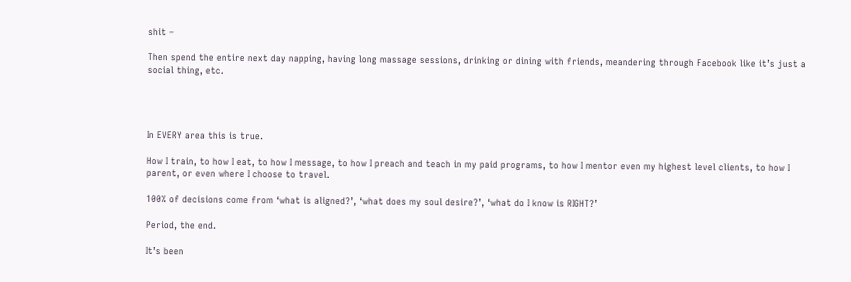shit –

Then spend the entire next day napping, having long massage sessions, drinking or dining with friends, meandering through Facebook like it’s just a social thing, etc.




In EVERY area this is true.

How I train, to how I eat, to how I message, to how I preach and teach in my paid programs, to how I mentor even my highest level clients, to how I parent, or even where I choose to travel.

100% of decisions come from ‘what is aligned?’, ‘what does my soul desire?’, ‘what do I know is RIGHT?’

Period, the end.

It’s been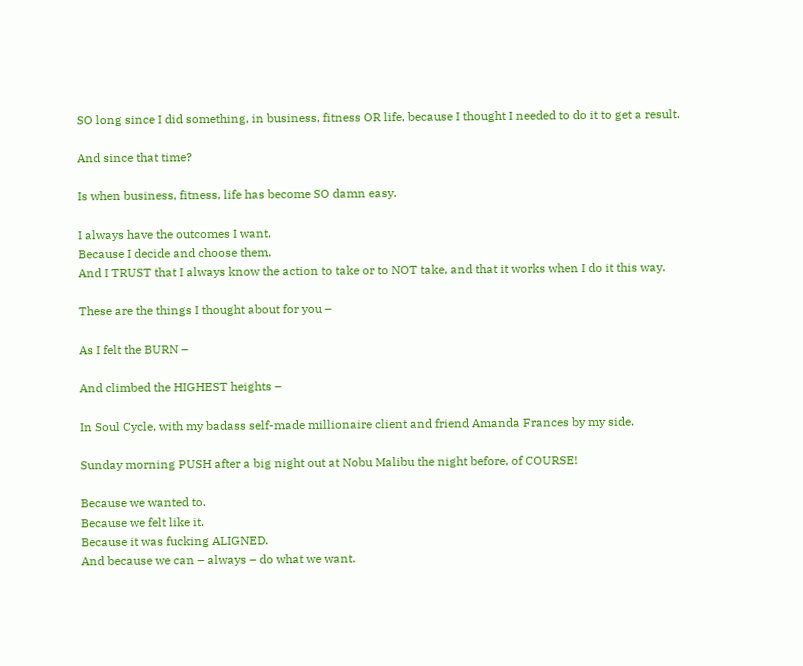SO long since I did something, in business, fitness OR life, because I thought I needed to do it to get a result.

And since that time?

Is when business, fitness, life has become SO damn easy.

I always have the outcomes I want.
Because I decide and choose them.
And I TRUST that I always know the action to take or to NOT take, and that it works when I do it this way.

These are the things I thought about for you –

As I felt the BURN –

And climbed the HIGHEST heights –

In Soul Cycle, with my badass self-made millionaire client and friend Amanda Frances by my side.

Sunday morning PUSH after a big night out at Nobu Malibu the night before, of COURSE!

Because we wanted to.
Because we felt like it.
Because it was fucking ALIGNED.
And because we can – always – do what we want.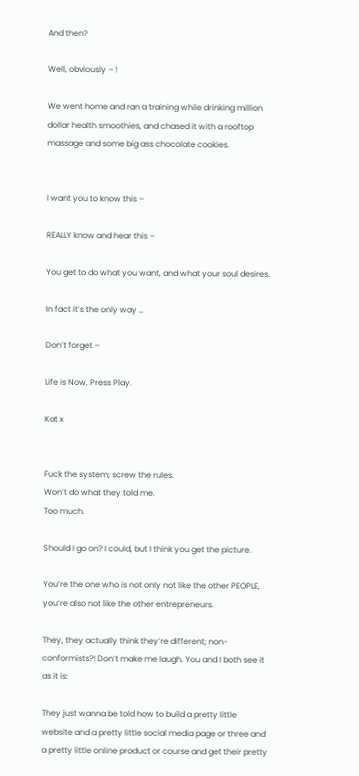And then?

Well, obviously – !

We went home and ran a training while drinking million dollar health smoothies, and chased it with a rooftop massage and some big ass chocolate cookies.


I want you to know this –

REALLY know and hear this –

You get to do what you want, and what your soul desires.

In fact it’s the only way …

Don’t forget –

Life is Now. Press Play.

Kat x


Fuck the system; screw the rules.
Won’t do what they told me.
Too much.

Should I go on? I could, but I think you get the picture.

You’re the one who is not only not like the other PEOPLE, you’re also not like the other entrepreneurs.

They, they actually think they’re different; non-conformists?! Don’t make me laugh. You and I both see it as it is:

They just wanna be told how to build a pretty little website and a pretty little social media page or three and a pretty little online product or course and get their pretty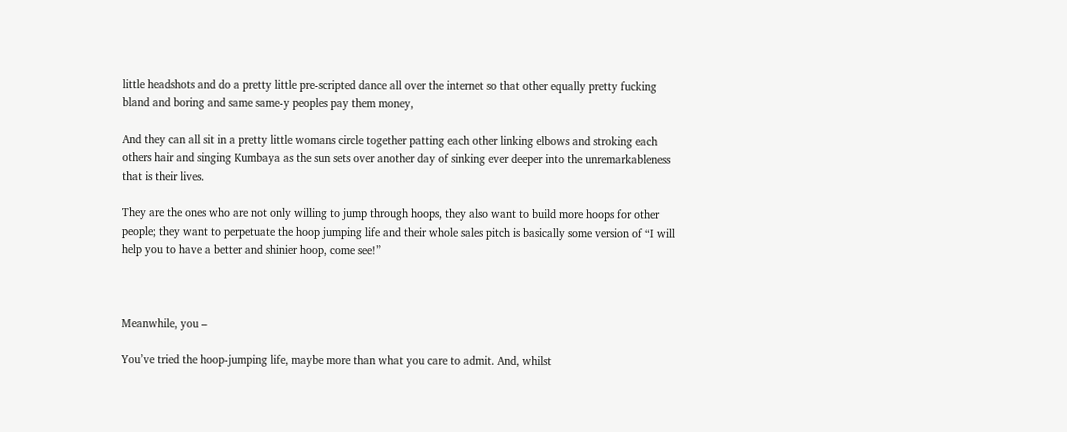little headshots and do a pretty little pre-scripted dance all over the internet so that other equally pretty fucking bland and boring and same same-y peoples pay them money,

And they can all sit in a pretty little womans circle together patting each other linking elbows and stroking each others hair and singing Kumbaya as the sun sets over another day of sinking ever deeper into the unremarkableness that is their lives.

They are the ones who are not only willing to jump through hoops, they also want to build more hoops for other people; they want to perpetuate the hoop jumping life and their whole sales pitch is basically some version of “I will help you to have a better and shinier hoop, come see!”



Meanwhile, you –

You’ve tried the hoop-jumping life, maybe more than what you care to admit. And, whilst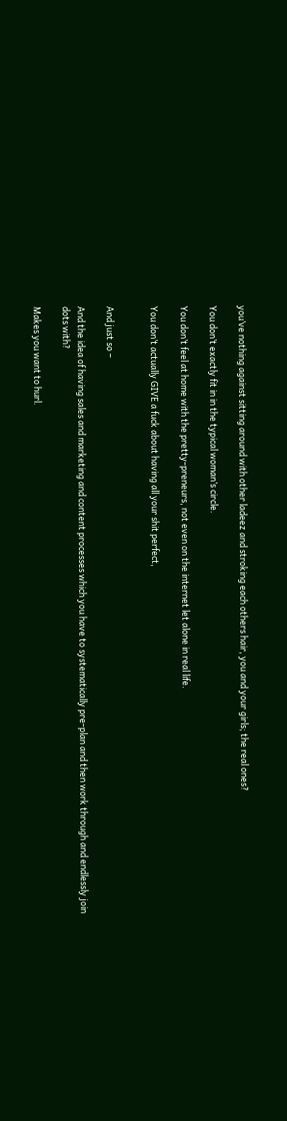you’ve nothing against sitting around with other ladeez and stroking each others hair, you and your girls; the real ones?

You don’t exactly fit in in the typical woman’s circle.

You don’t feel at home with the pretty-preneurs, not even on the internet let alone in real life.

You don’t actually GIVE a fuck about having all your shit perfect,


And just so –

And the idea of having sales and marketing and content processes which you have to systematically pre-plan and then work through and endlessly join dots with?

Makes you want to hurl.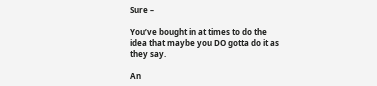Sure –

You’ve bought in at times to do the idea that maybe you DO gotta do it as they say.

An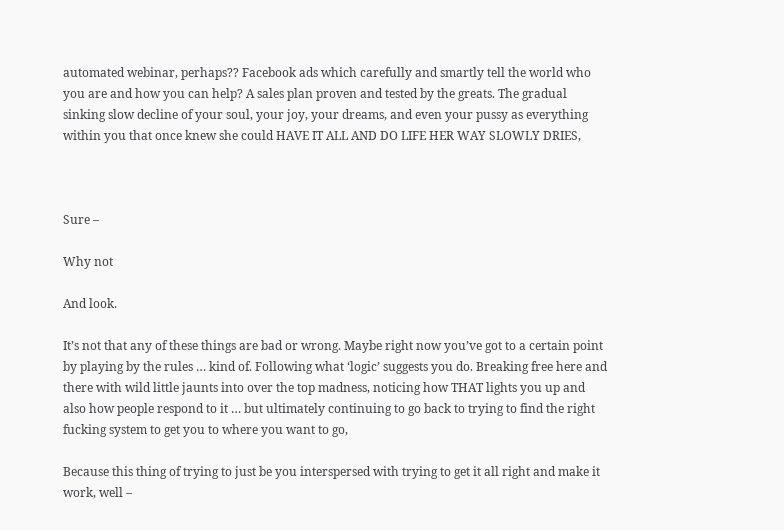automated webinar, perhaps?? Facebook ads which carefully and smartly tell the world who you are and how you can help? A sales plan proven and tested by the greats. The gradual sinking slow decline of your soul, your joy, your dreams, and even your pussy as everything within you that once knew she could HAVE IT ALL AND DO LIFE HER WAY SLOWLY DRIES,



Sure –

Why not

And look.

It’s not that any of these things are bad or wrong. Maybe right now you’ve got to a certain point by playing by the rules … kind of. Following what ‘logic’ suggests you do. Breaking free here and there with wild little jaunts into over the top madness, noticing how THAT lights you up and also how people respond to it … but ultimately continuing to go back to trying to find the right fucking system to get you to where you want to go,

Because this thing of trying to just be you interspersed with trying to get it all right and make it work, well –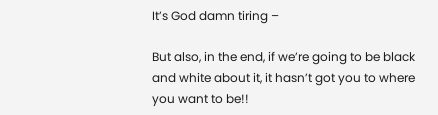It’s God damn tiring –

But also, in the end, if we’re going to be black and white about it, it hasn’t got you to where you want to be!!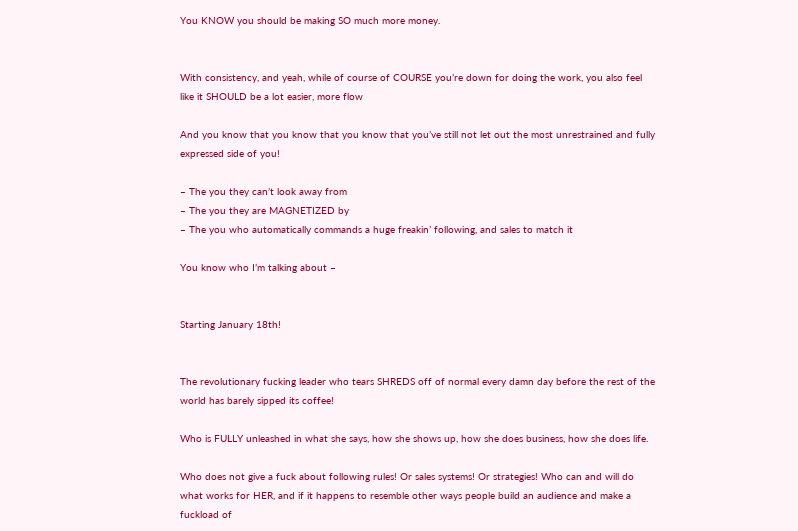You KNOW you should be making SO much more money.


With consistency, and yeah, while of course of COURSE you’re down for doing the work, you also feel like it SHOULD be a lot easier, more flow

And you know that you know that you know that you’ve still not let out the most unrestrained and fully expressed side of you!

– The you they can’t look away from
– The you they are MAGNETIZED by
– The you who automatically commands a huge freakin’ following, and sales to match it

You know who I’m talking about –


Starting January 18th!


The revolutionary fucking leader who tears SHREDS off of normal every damn day before the rest of the world has barely sipped its coffee!

Who is FULLY unleashed in what she says, how she shows up, how she does business, how she does life.

Who does not give a fuck about following rules! Or sales systems! Or strategies! Who can and will do what works for HER, and if it happens to resemble other ways people build an audience and make a fuckload of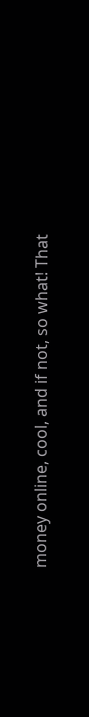money online, cool, and if not, so what! That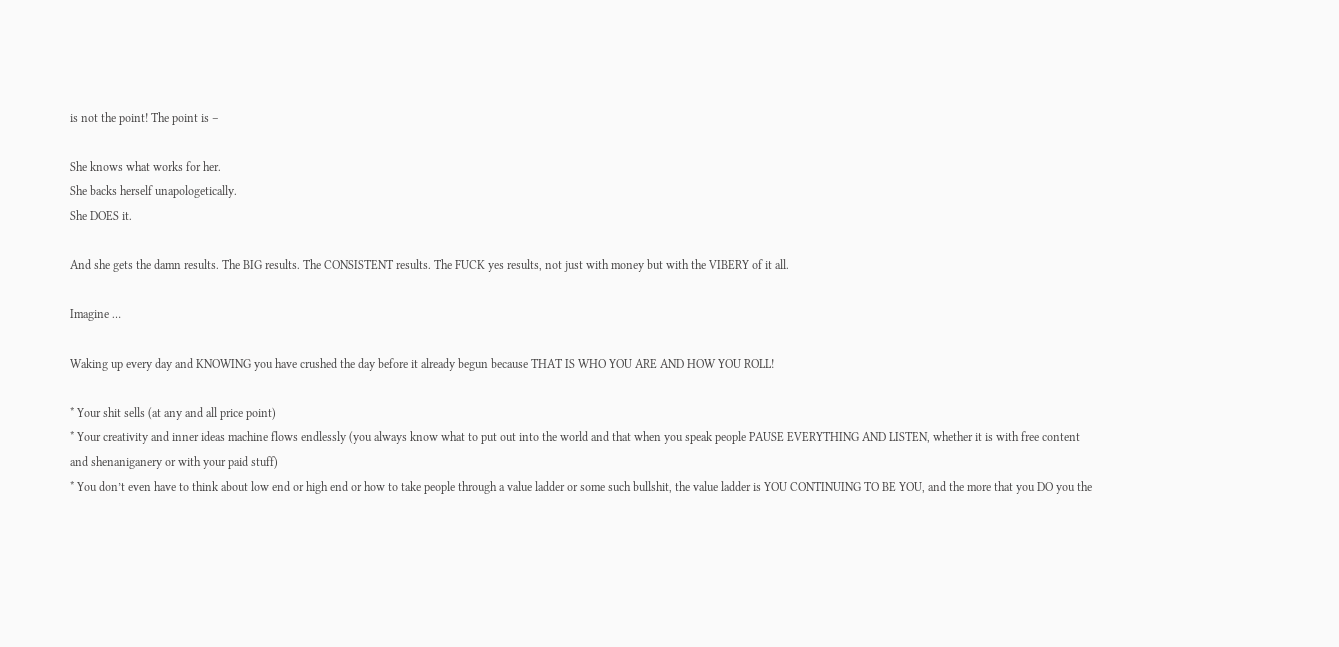is not the point! The point is –

She knows what works for her.
She backs herself unapologetically.
She DOES it.

And she gets the damn results. The BIG results. The CONSISTENT results. The FUCK yes results, not just with money but with the VIBERY of it all.

Imagine …

Waking up every day and KNOWING you have crushed the day before it already begun because THAT IS WHO YOU ARE AND HOW YOU ROLL!

* Your shit sells (at any and all price point)
* Your creativity and inner ideas machine flows endlessly (you always know what to put out into the world and that when you speak people PAUSE EVERYTHING AND LISTEN, whether it is with free content and shenaniganery or with your paid stuff)
* You don’t even have to think about low end or high end or how to take people through a value ladder or some such bullshit, the value ladder is YOU CONTINUING TO BE YOU, and the more that you DO you the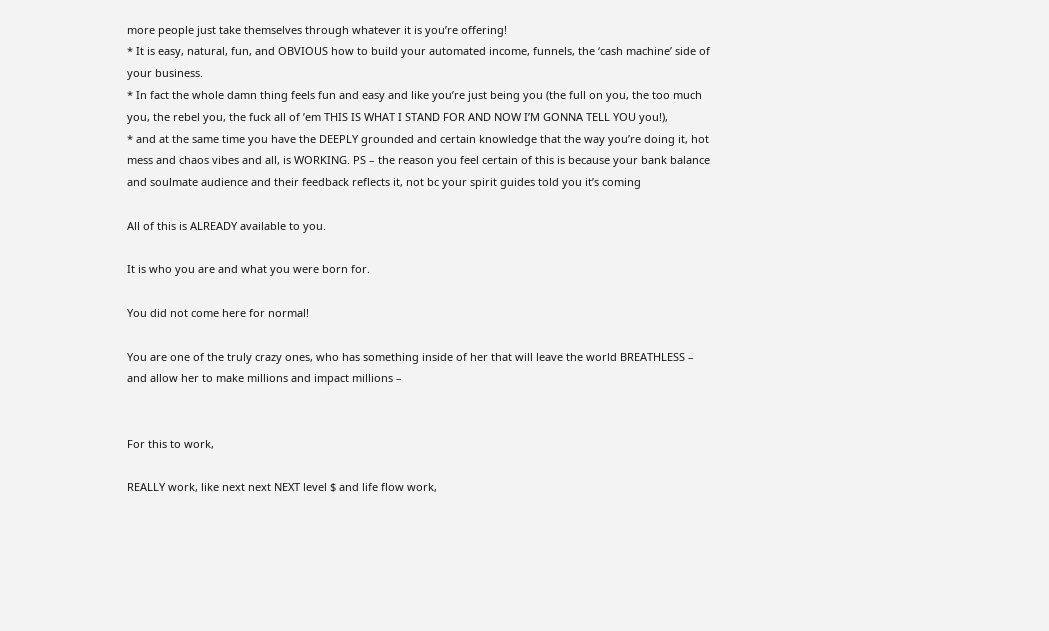more people just take themselves through whatever it is you’re offering!
* It is easy, natural, fun, and OBVIOUS how to build your automated income, funnels, the ‘cash machine’ side of your business.
* In fact the whole damn thing feels fun and easy and like you’re just being you (the full on you, the too much you, the rebel you, the fuck all of ’em THIS IS WHAT I STAND FOR AND NOW I’M GONNA TELL YOU you!),
* and at the same time you have the DEEPLY grounded and certain knowledge that the way you’re doing it, hot mess and chaos vibes and all, is WORKING. PS – the reason you feel certain of this is because your bank balance and soulmate audience and their feedback reflects it, not bc your spirit guides told you it’s coming

All of this is ALREADY available to you.

It is who you are and what you were born for.

You did not come here for normal!

You are one of the truly crazy ones, who has something inside of her that will leave the world BREATHLESS –
and allow her to make millions and impact millions –


For this to work,

REALLY work, like next next NEXT level $ and life flow work,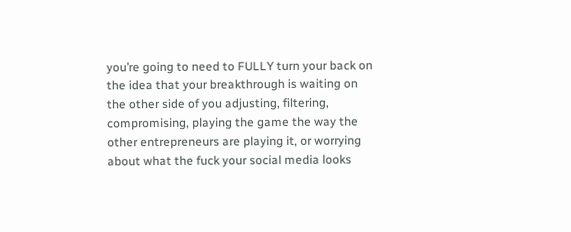you’re going to need to FULLY turn your back on the idea that your breakthrough is waiting on the other side of you adjusting, filtering, compromising, playing the game the way the other entrepreneurs are playing it, or worrying about what the fuck your social media looks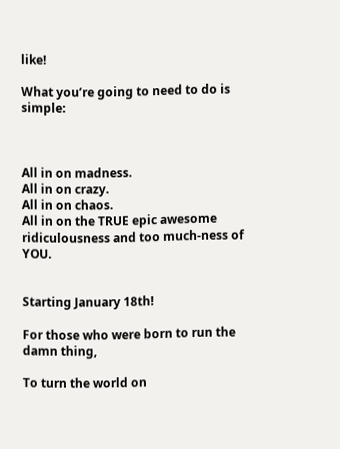like!

What you’re going to need to do is simple:



All in on madness.
All in on crazy.
All in on chaos.
All in on the TRUE epic awesome ridiculousness and too much-ness of YOU.


Starting January 18th!

For those who were born to run the damn thing,

To turn the world on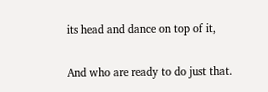its head and dance on top of it,

And who are ready to do just that.